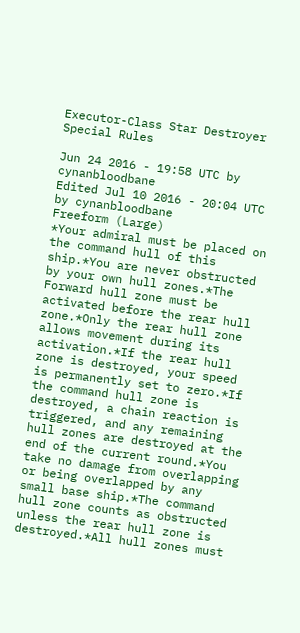Executor-Class Star Destroyer Special Rules

Jun 24 2016 - 19:58 UTC by cynanbloodbane
Edited Jul 10 2016 - 20:04 UTC by cynanbloodbane
Freeform (Large)
*Your admiral must be placed on the command hull of this ship.*You are never obstructed by your own hull zones.*The Forward hull zone must be activated before the rear hull zone.*Only the rear hull zone allows movement during its activation.*If the rear hull zone is destroyed, your speed is permanently set to zero.*If the command hull zone is destroyed, a chain reaction is triggered, and any remaining hull zones are destroyed at the end of the current round.*You take no damage from overlapping or being overlapped by any small base ship.*The command hull zone counts as obstructed unless the rear hull zone is destroyed.*All hull zones must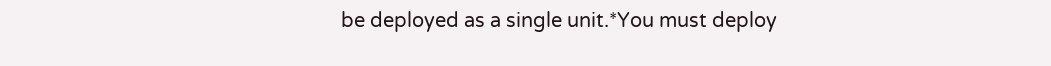be deployed as a single unit.*You must deploy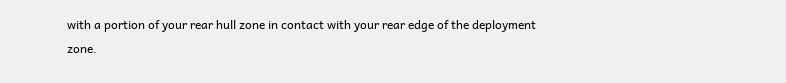with a portion of your rear hull zone in contact with your rear edge of the deployment zone.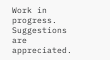Work in progress. Suggestions are appreciated.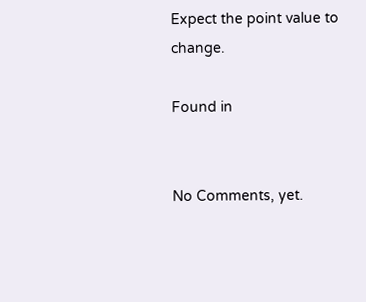Expect the point value to change.

Found in


No Comments, yet.